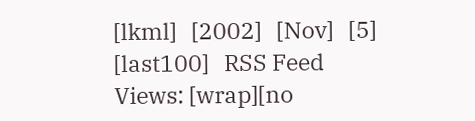[lkml]   [2002]   [Nov]   [5]   [last100]   RSS Feed
Views: [wrap][no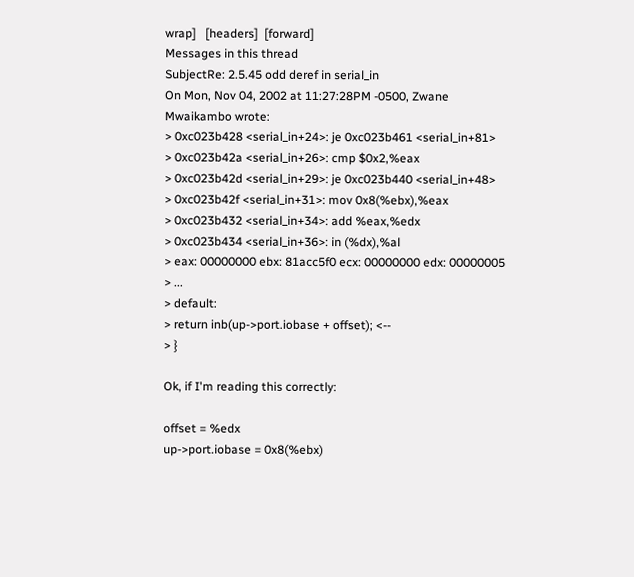wrap]   [headers]  [forward]
Messages in this thread
SubjectRe: 2.5.45 odd deref in serial_in
On Mon, Nov 04, 2002 at 11:27:28PM -0500, Zwane Mwaikambo wrote:
> 0xc023b428 <serial_in+24>: je 0xc023b461 <serial_in+81>
> 0xc023b42a <serial_in+26>: cmp $0x2,%eax
> 0xc023b42d <serial_in+29>: je 0xc023b440 <serial_in+48>
> 0xc023b42f <serial_in+31>: mov 0x8(%ebx),%eax
> 0xc023b432 <serial_in+34>: add %eax,%edx
> 0xc023b434 <serial_in+36>: in (%dx),%al
> eax: 00000000 ebx: 81acc5f0 ecx: 00000000 edx: 00000005
> ...
> default:
> return inb(up->port.iobase + offset); <--
> }

Ok, if I'm reading this correctly:

offset = %edx
up->port.iobase = 0x8(%ebx)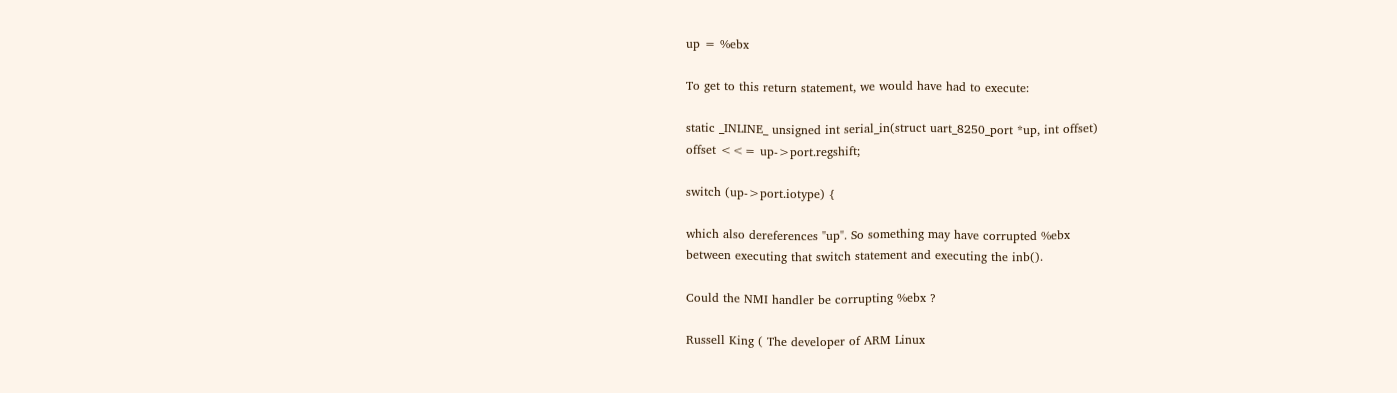up = %ebx

To get to this return statement, we would have had to execute:

static _INLINE_ unsigned int serial_in(struct uart_8250_port *up, int offset)
offset <<= up->port.regshift;

switch (up->port.iotype) {

which also dereferences "up". So something may have corrupted %ebx
between executing that switch statement and executing the inb().

Could the NMI handler be corrupting %ebx ?

Russell King ( The developer of ARM Linux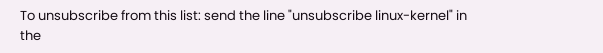To unsubscribe from this list: send the line "unsubscribe linux-kernel" in
the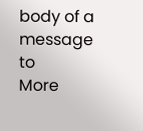body of a message to
More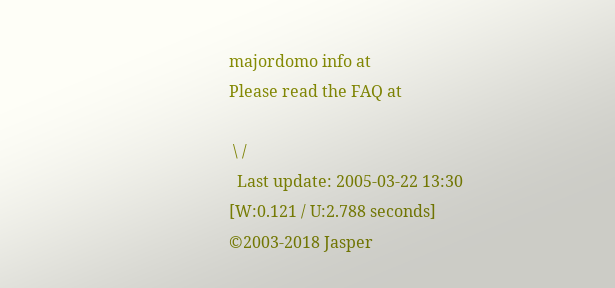majordomo info at
Please read the FAQ at

 \ /
  Last update: 2005-03-22 13:30    [W:0.121 / U:2.788 seconds]
©2003-2018 Jasper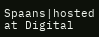Spaans|hosted at Digital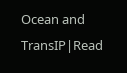Ocean and TransIP|Read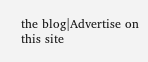the blog|Advertise on this site